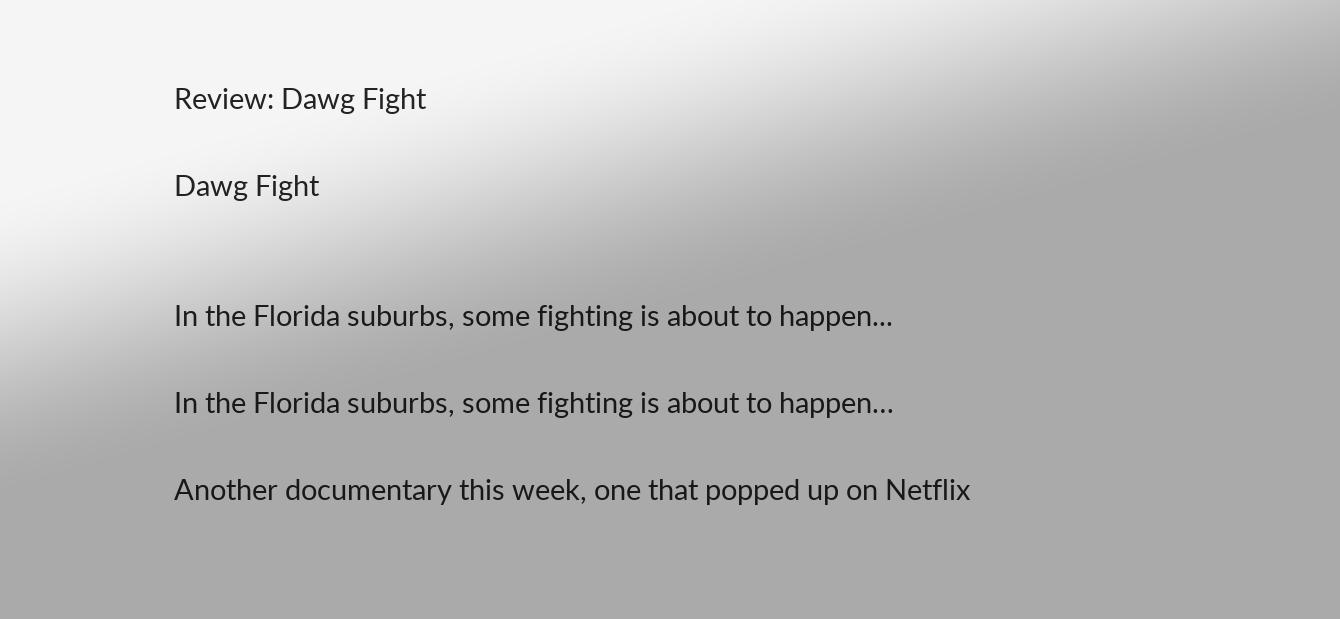Review: Dawg Fight

Dawg Fight


In the Florida suburbs, some fighting is about to happen...

In the Florida suburbs, some fighting is about to happen…

Another documentary this week, one that popped up on Netflix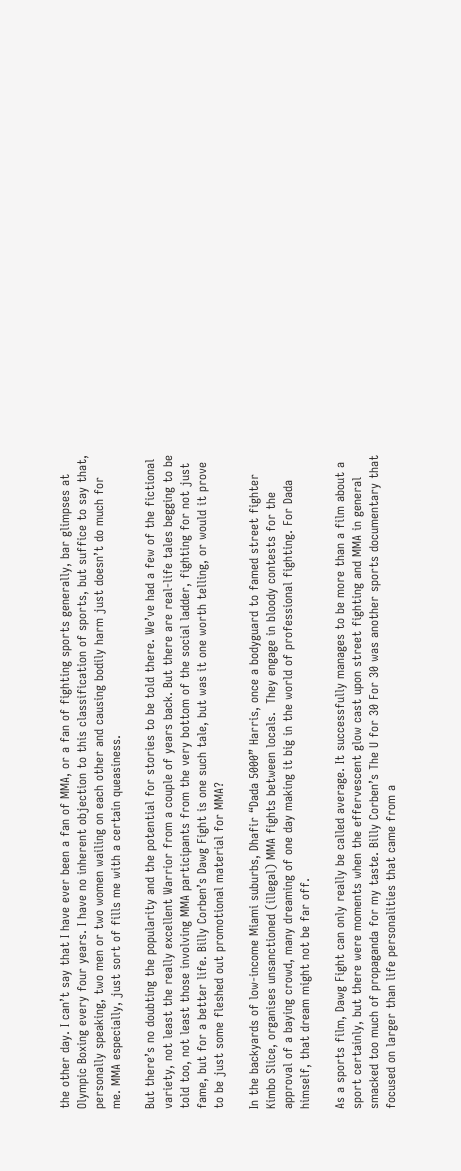the other day. I can’t say that I have ever been a fan of MMA, or a fan of fighting sports generally, bar glimpses at Olympic Boxing every four years. I have no inherent objection to this classification of sports, but suffice to say that, personally speaking, two men or two women wailing on each other and causing bodily harm just doesn’t do much for me. MMA especially, just sort of fills me with a certain queasiness.

But there’s no doubting the popularity and the potential for stories to be told there. We’ve had a few of the fictional variety, not least the really excellent Warrior from a couple of years back. But there are real-life tales begging to be told too, not least those involving MMA participants from the very bottom of the social ladder, fighting for not just fame, but for a better life. Billy Corben’s Dawg Fight is one such tale, but was it one worth telling, or would it prove to be just some fleshed out promotional material for MMA?

In the backyards of low-income Miami suburbs, Dhafir “Dada 5000” Harris, once a bodyguard to famed street fighter Kimbo Slice, organises unsanctioned (illegal) MMA fights between locals.  They engage in bloody contests for the approval of a baying crowd, many dreaming of one day making it big in the world of professional fighting. For Dada himself, that dream might not be far off.

As a sports film, Dawg Fight can only really be called average. It successfully manages to be more than a film about a sport certainly, but there were moments when the effervescent glow cast upon street fighting and MMA in general smacked too much of propaganda for my taste. Billy Corben’s The U for 30 For 30 was another sports documentary that focused on larger than life personalities that came from a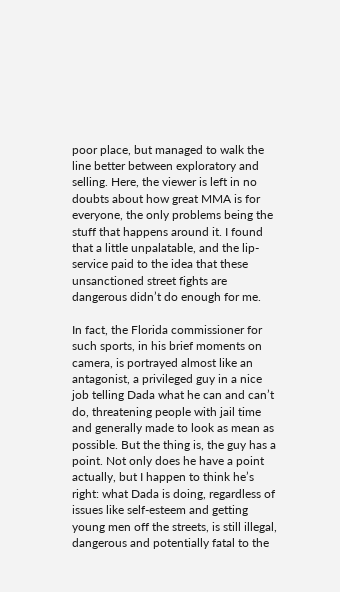poor place, but managed to walk the line better between exploratory and selling. Here, the viewer is left in no doubts about how great MMA is for everyone, the only problems being the stuff that happens around it. I found that a little unpalatable, and the lip-service paid to the idea that these unsanctioned street fights are dangerous didn’t do enough for me.

In fact, the Florida commissioner for such sports, in his brief moments on camera, is portrayed almost like an antagonist, a privileged guy in a nice job telling Dada what he can and can’t do, threatening people with jail time and generally made to look as mean as possible. But the thing is, the guy has a point. Not only does he have a point actually, but I happen to think he’s right: what Dada is doing, regardless of issues like self-esteem and getting young men off the streets, is still illegal, dangerous and potentially fatal to the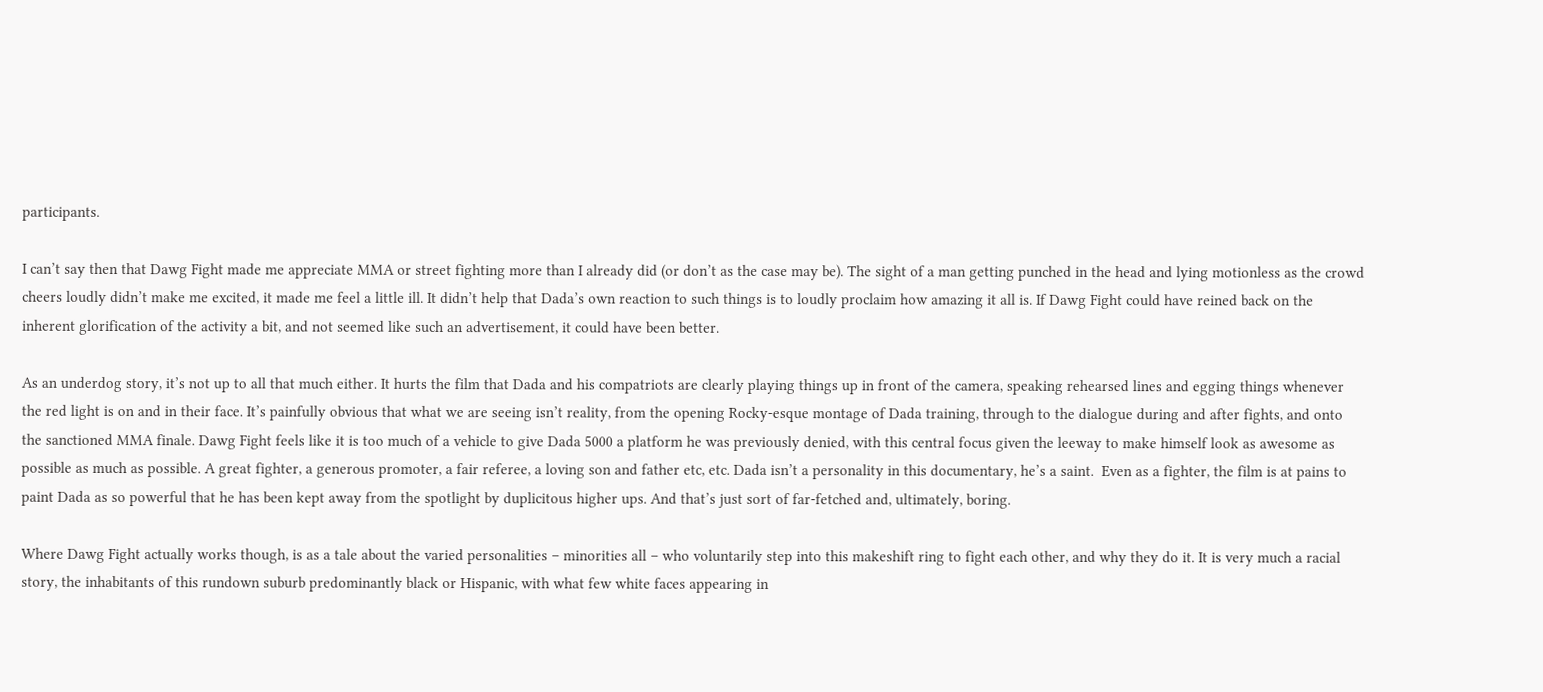participants.

I can’t say then that Dawg Fight made me appreciate MMA or street fighting more than I already did (or don’t as the case may be). The sight of a man getting punched in the head and lying motionless as the crowd cheers loudly didn’t make me excited, it made me feel a little ill. It didn’t help that Dada’s own reaction to such things is to loudly proclaim how amazing it all is. If Dawg Fight could have reined back on the inherent glorification of the activity a bit, and not seemed like such an advertisement, it could have been better.

As an underdog story, it’s not up to all that much either. It hurts the film that Dada and his compatriots are clearly playing things up in front of the camera, speaking rehearsed lines and egging things whenever the red light is on and in their face. It’s painfully obvious that what we are seeing isn’t reality, from the opening Rocky-esque montage of Dada training, through to the dialogue during and after fights, and onto the sanctioned MMA finale. Dawg Fight feels like it is too much of a vehicle to give Dada 5000 a platform he was previously denied, with this central focus given the leeway to make himself look as awesome as possible as much as possible. A great fighter, a generous promoter, a fair referee, a loving son and father etc, etc. Dada isn’t a personality in this documentary, he’s a saint.  Even as a fighter, the film is at pains to paint Dada as so powerful that he has been kept away from the spotlight by duplicitous higher ups. And that’s just sort of far-fetched and, ultimately, boring.

Where Dawg Fight actually works though, is as a tale about the varied personalities – minorities all – who voluntarily step into this makeshift ring to fight each other, and why they do it. It is very much a racial story, the inhabitants of this rundown suburb predominantly black or Hispanic, with what few white faces appearing in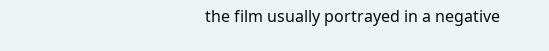the film usually portrayed in a negative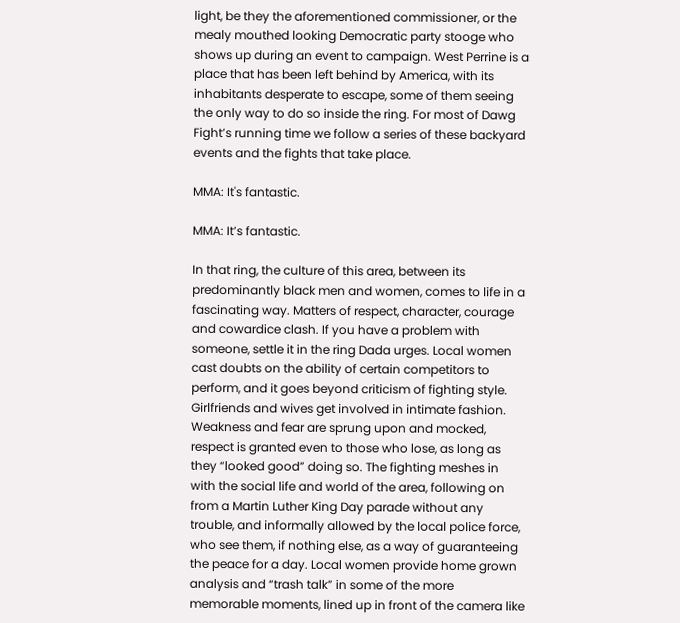light, be they the aforementioned commissioner, or the mealy mouthed looking Democratic party stooge who shows up during an event to campaign. West Perrine is a place that has been left behind by America, with its inhabitants desperate to escape, some of them seeing the only way to do so inside the ring. For most of Dawg Fight’s running time we follow a series of these backyard events and the fights that take place.

MMA: It's fantastic.

MMA: It’s fantastic.

In that ring, the culture of this area, between its predominantly black men and women, comes to life in a fascinating way. Matters of respect, character, courage and cowardice clash. If you have a problem with someone, settle it in the ring Dada urges. Local women cast doubts on the ability of certain competitors to perform, and it goes beyond criticism of fighting style. Girlfriends and wives get involved in intimate fashion. Weakness and fear are sprung upon and mocked, respect is granted even to those who lose, as long as they “looked good” doing so. The fighting meshes in with the social life and world of the area, following on from a Martin Luther King Day parade without any trouble, and informally allowed by the local police force, who see them, if nothing else, as a way of guaranteeing the peace for a day. Local women provide home grown analysis and “trash talk” in some of the more memorable moments, lined up in front of the camera like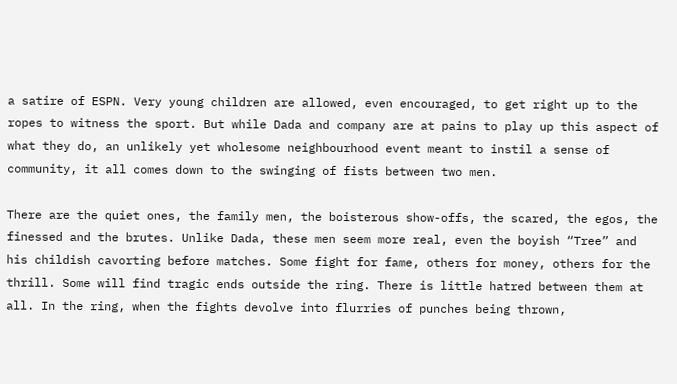a satire of ESPN. Very young children are allowed, even encouraged, to get right up to the ropes to witness the sport. But while Dada and company are at pains to play up this aspect of what they do, an unlikely yet wholesome neighbourhood event meant to instil a sense of community, it all comes down to the swinging of fists between two men.

There are the quiet ones, the family men, the boisterous show-offs, the scared, the egos, the finessed and the brutes. Unlike Dada, these men seem more real, even the boyish “Tree” and his childish cavorting before matches. Some fight for fame, others for money, others for the thrill. Some will find tragic ends outside the ring. There is little hatred between them at all. In the ring, when the fights devolve into flurries of punches being thrown,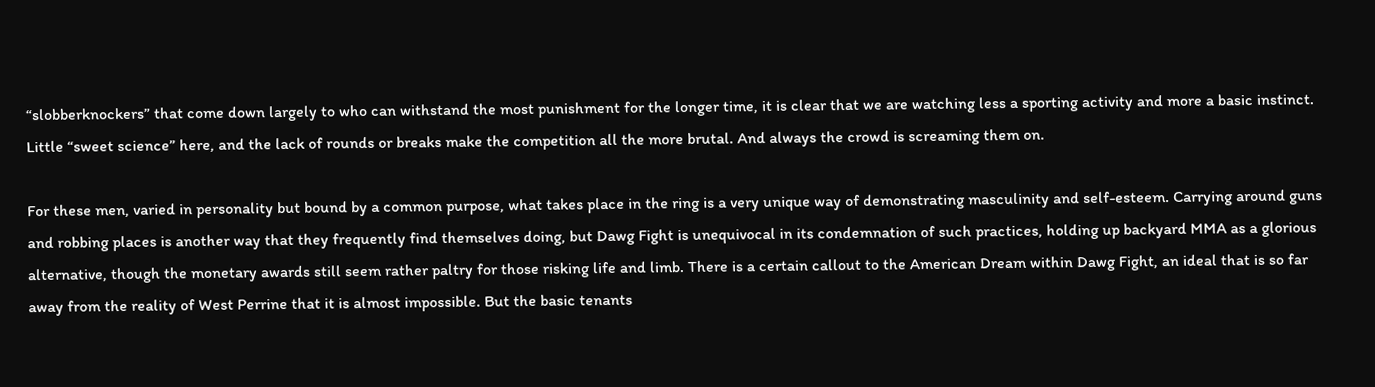“slobberknockers” that come down largely to who can withstand the most punishment for the longer time, it is clear that we are watching less a sporting activity and more a basic instinct. Little “sweet science” here, and the lack of rounds or breaks make the competition all the more brutal. And always the crowd is screaming them on.

For these men, varied in personality but bound by a common purpose, what takes place in the ring is a very unique way of demonstrating masculinity and self-esteem. Carrying around guns and robbing places is another way that they frequently find themselves doing, but Dawg Fight is unequivocal in its condemnation of such practices, holding up backyard MMA as a glorious alternative, though the monetary awards still seem rather paltry for those risking life and limb. There is a certain callout to the American Dream within Dawg Fight, an ideal that is so far away from the reality of West Perrine that it is almost impossible. But the basic tenants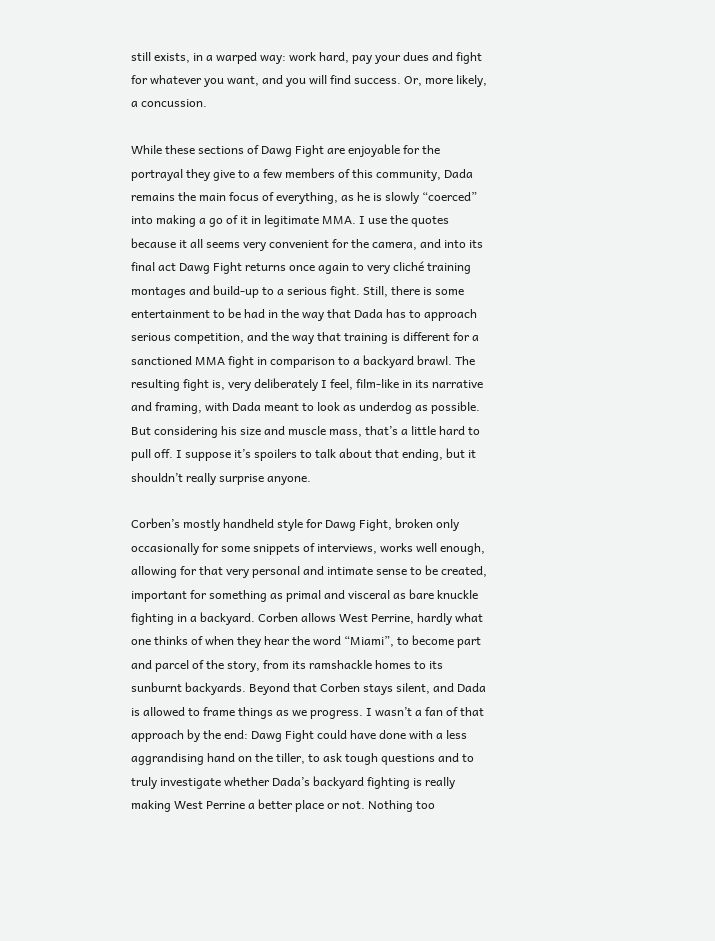still exists, in a warped way: work hard, pay your dues and fight for whatever you want, and you will find success. Or, more likely, a concussion.

While these sections of Dawg Fight are enjoyable for the portrayal they give to a few members of this community, Dada remains the main focus of everything, as he is slowly “coerced” into making a go of it in legitimate MMA. I use the quotes because it all seems very convenient for the camera, and into its final act Dawg Fight returns once again to very cliché training montages and build-up to a serious fight. Still, there is some entertainment to be had in the way that Dada has to approach serious competition, and the way that training is different for a sanctioned MMA fight in comparison to a backyard brawl. The resulting fight is, very deliberately I feel, film-like in its narrative and framing, with Dada meant to look as underdog as possible. But considering his size and muscle mass, that’s a little hard to pull off. I suppose it’s spoilers to talk about that ending, but it shouldn’t really surprise anyone.

Corben’s mostly handheld style for Dawg Fight, broken only occasionally for some snippets of interviews, works well enough, allowing for that very personal and intimate sense to be created, important for something as primal and visceral as bare knuckle fighting in a backyard. Corben allows West Perrine, hardly what one thinks of when they hear the word “Miami”, to become part and parcel of the story, from its ramshackle homes to its sunburnt backyards. Beyond that Corben stays silent, and Dada is allowed to frame things as we progress. I wasn’t a fan of that approach by the end: Dawg Fight could have done with a less aggrandising hand on the tiller, to ask tough questions and to truly investigate whether Dada’s backyard fighting is really making West Perrine a better place or not. Nothing too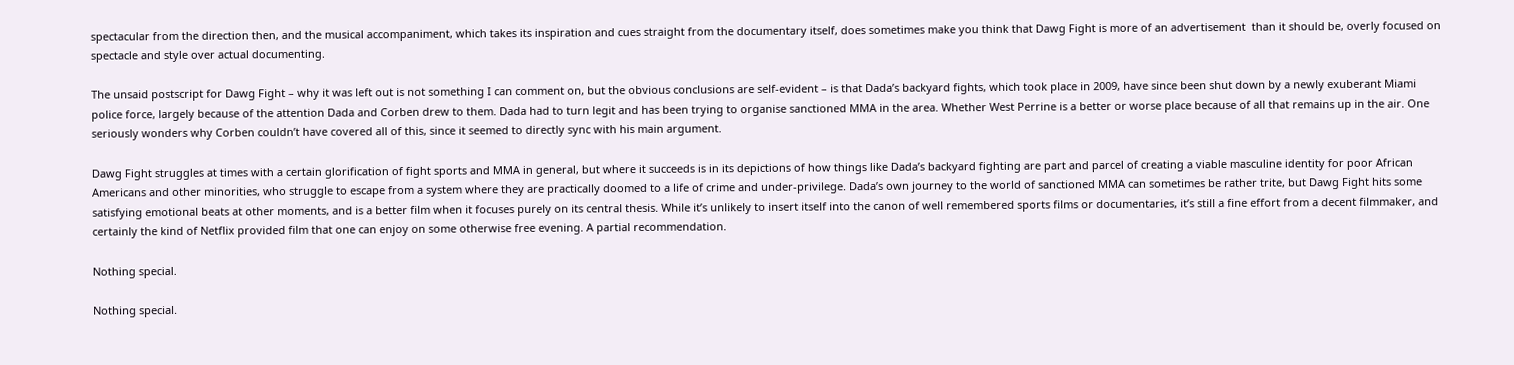spectacular from the direction then, and the musical accompaniment, which takes its inspiration and cues straight from the documentary itself, does sometimes make you think that Dawg Fight is more of an advertisement  than it should be, overly focused on spectacle and style over actual documenting.

The unsaid postscript for Dawg Fight – why it was left out is not something I can comment on, but the obvious conclusions are self-evident – is that Dada’s backyard fights, which took place in 2009, have since been shut down by a newly exuberant Miami police force, largely because of the attention Dada and Corben drew to them. Dada had to turn legit and has been trying to organise sanctioned MMA in the area. Whether West Perrine is a better or worse place because of all that remains up in the air. One seriously wonders why Corben couldn’t have covered all of this, since it seemed to directly sync with his main argument.

Dawg Fight struggles at times with a certain glorification of fight sports and MMA in general, but where it succeeds is in its depictions of how things like Dada’s backyard fighting are part and parcel of creating a viable masculine identity for poor African Americans and other minorities, who struggle to escape from a system where they are practically doomed to a life of crime and under-privilege. Dada’s own journey to the world of sanctioned MMA can sometimes be rather trite, but Dawg Fight hits some satisfying emotional beats at other moments, and is a better film when it focuses purely on its central thesis. While it’s unlikely to insert itself into the canon of well remembered sports films or documentaries, it’s still a fine effort from a decent filmmaker, and certainly the kind of Netflix provided film that one can enjoy on some otherwise free evening. A partial recommendation.

Nothing special.

Nothing special.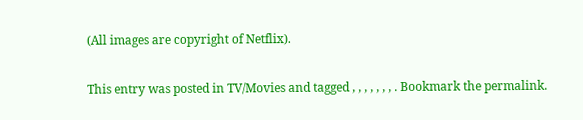(All images are copyright of Netflix).

This entry was posted in TV/Movies and tagged , , , , , , , . Bookmark the permalink.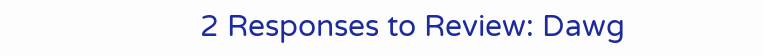2 Responses to Review: Dawg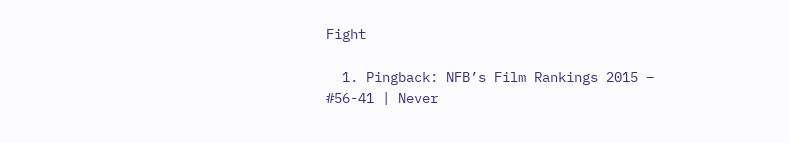Fight

  1. Pingback: NFB’s Film Rankings 2015 – #56-41 | Never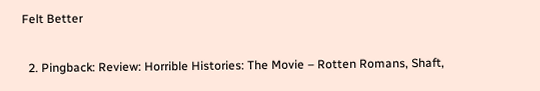Felt Better

  2. Pingback: Review: Horrible Histories: The Movie – Rotten Romans, Shaft,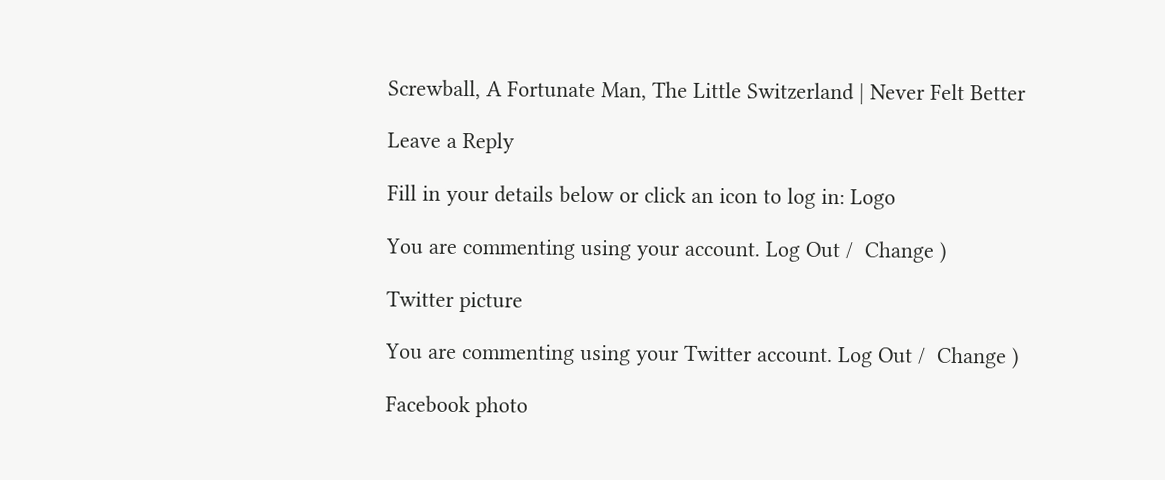Screwball, A Fortunate Man, The Little Switzerland | Never Felt Better

Leave a Reply

Fill in your details below or click an icon to log in: Logo

You are commenting using your account. Log Out /  Change )

Twitter picture

You are commenting using your Twitter account. Log Out /  Change )

Facebook photo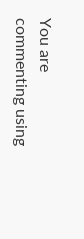You are commenting using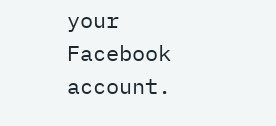your Facebook account.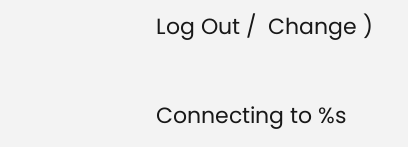Log Out /  Change )

Connecting to %s